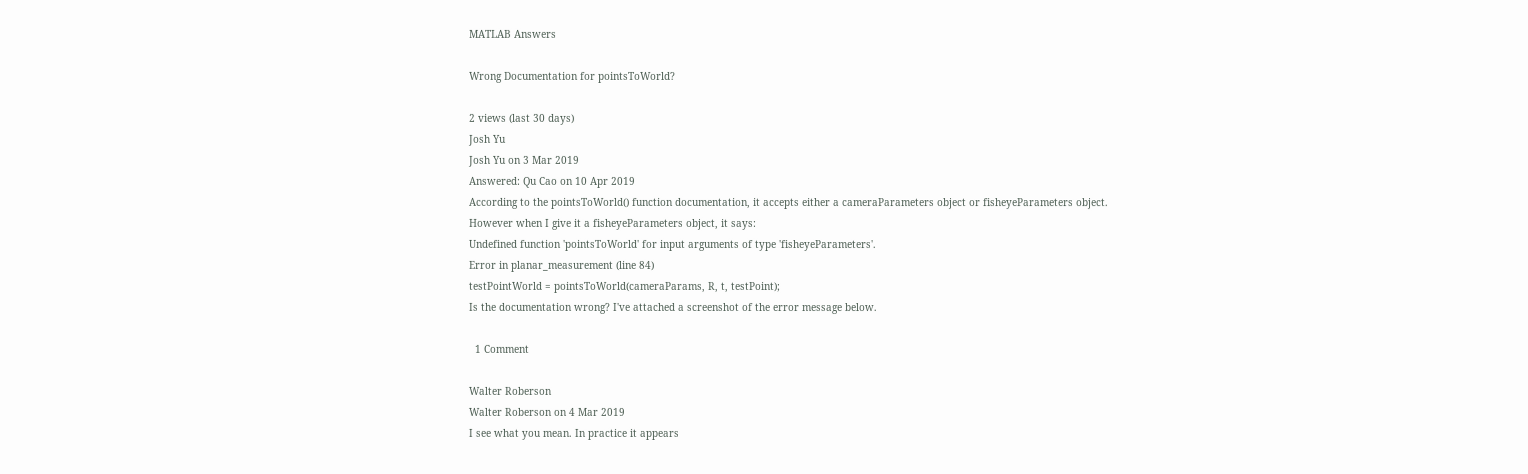MATLAB Answers

Wrong Documentation for pointsToWorld?

2 views (last 30 days)
Josh Yu
Josh Yu on 3 Mar 2019
Answered: Qu Cao on 10 Apr 2019
According to the pointsToWorld() function documentation, it accepts either a cameraParameters object or fisheyeParameters object.
However when I give it a fisheyeParameters object, it says:
Undefined function 'pointsToWorld' for input arguments of type 'fisheyeParameters'.
Error in planar_measurement (line 84)
testPointWorld = pointsToWorld(cameraParams, R, t, testPoint);
Is the documentation wrong? I've attached a screenshot of the error message below.

  1 Comment

Walter Roberson
Walter Roberson on 4 Mar 2019
I see what you mean. In practice it appears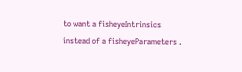to want a fisheyeIntrinsics instead of a fisheyeParameters .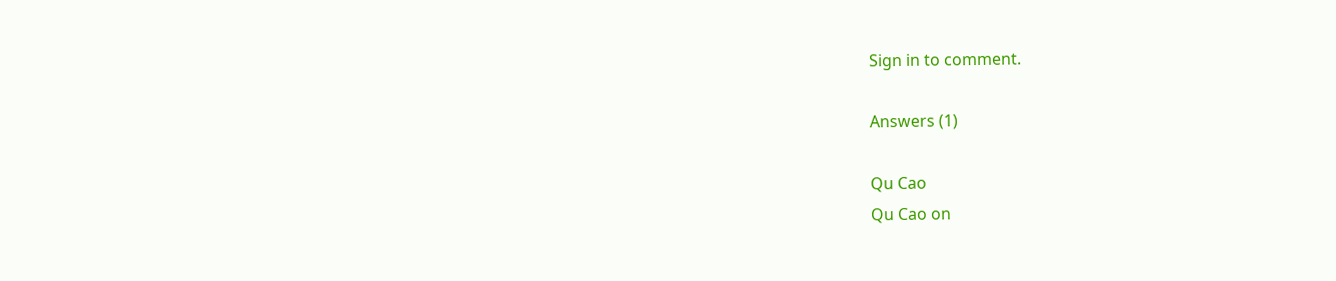Sign in to comment.

Answers (1)

Qu Cao
Qu Cao on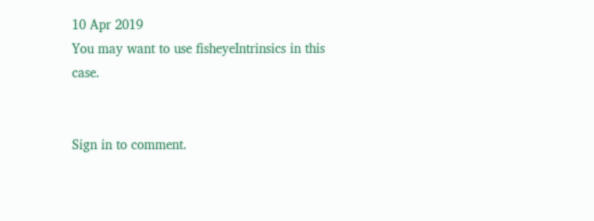10 Apr 2019
You may want to use fisheyeIntrinsics in this case.


Sign in to comment.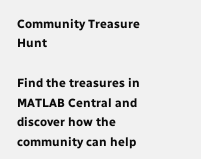Community Treasure Hunt

Find the treasures in MATLAB Central and discover how the community can help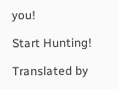you!

Start Hunting!

Translated by